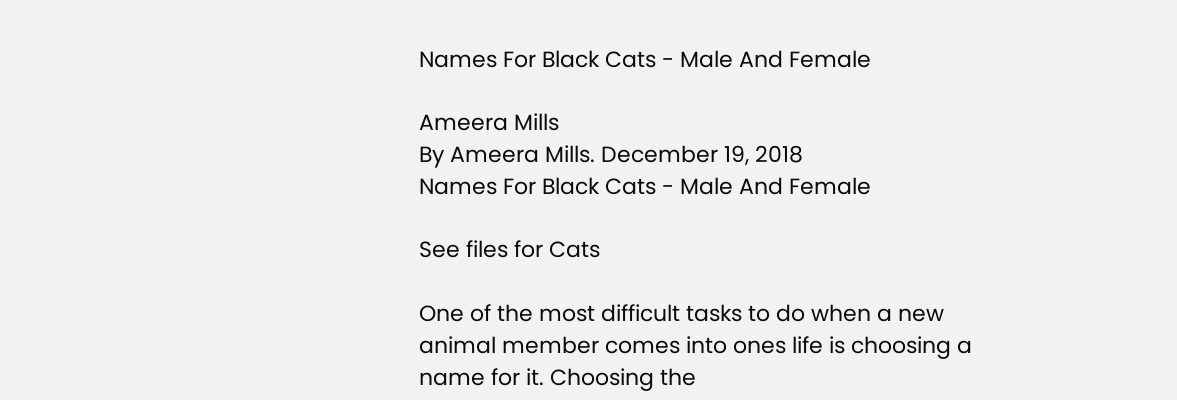Names For Black Cats - Male And Female

Ameera Mills
By Ameera Mills. December 19, 2018
Names For Black Cats - Male And Female

See files for Cats

One of the most difficult tasks to do when a new animal member comes into ones life is choosing a name for it. Choosing the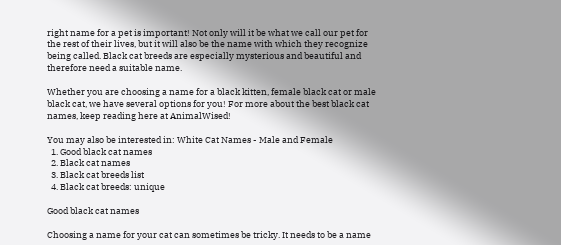right name for a pet is important! Not only will it be what we call our pet for the rest of their lives, but it will also be the name with which they recognize being called. Black cat breeds are especially mysterious and beautiful and therefore need a suitable name.

Whether you are choosing a name for a black kitten, female black cat or male black cat, we have several options for you! For more about the best black cat names, keep reading here at AnimalWised!

You may also be interested in: White Cat Names - Male and Female
  1. Good black cat names
  2. Black cat names
  3. Black cat breeds list
  4. Black cat breeds: unique

Good black cat names

Choosing a name for your cat can sometimes be tricky. It needs to be a name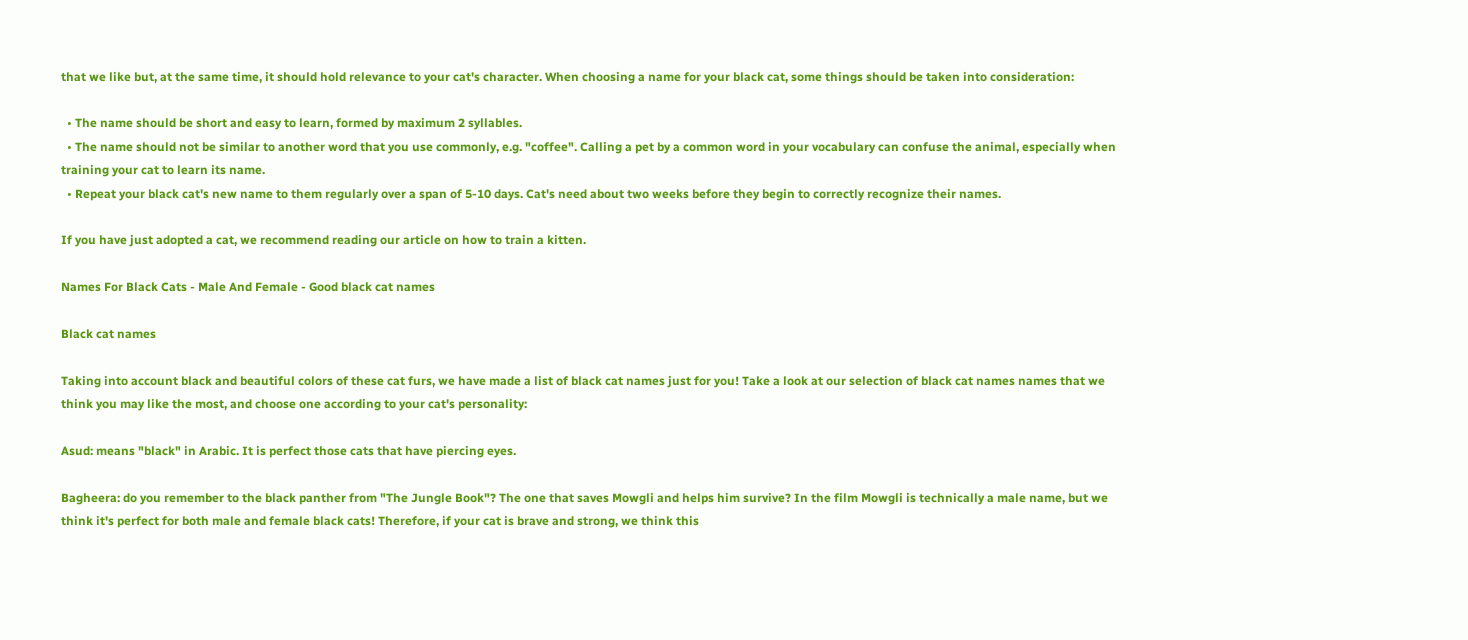that we like but, at the same time, it should hold relevance to your cat's character. When choosing a name for your black cat, some things should be taken into consideration:

  • The name should be short and easy to learn, formed by maximum 2 syllables.
  • The name should not be similar to another word that you use commonly, e.g. "coffee". Calling a pet by a common word in your vocabulary can confuse the animal, especially when training your cat to learn its name.
  • Repeat your black cat's new name to them regularly over a span of 5-10 days. Cat's need about two weeks before they begin to correctly recognize their names.

If you have just adopted a cat, we recommend reading our article on how to train a kitten.

Names For Black Cats - Male And Female - Good black cat names

Black cat names

Taking into account black and beautiful colors of these cat furs, we have made a list of black cat names just for you! Take a look at our selection of black cat names names that we think you may like the most, and choose one according to your cat's personality:

Asud: means "black" in Arabic. It is perfect those cats that have piercing eyes.

Bagheera: do you remember to the black panther from "The Jungle Book"? The one that saves Mowgli and helps him survive? In the film Mowgli is technically a male name, but we think it's perfect for both male and female black cats! Therefore, if your cat is brave and strong, we think this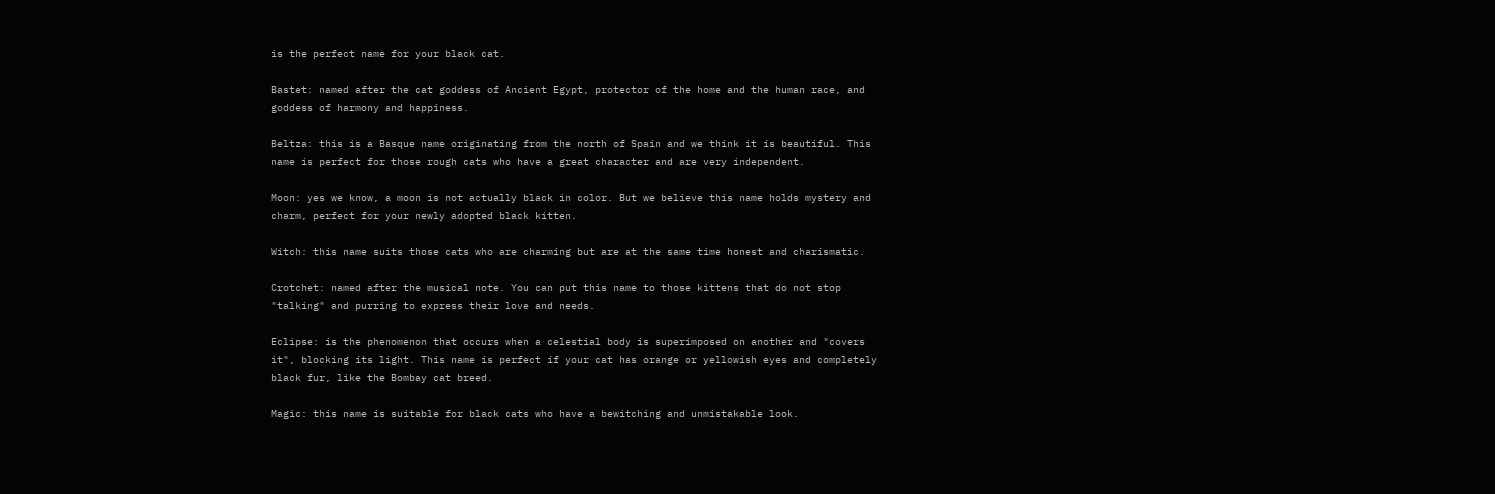is the perfect name for your black cat.

Bastet: named after the cat goddess of Ancient Egypt, protector of the home and the human race, and goddess of harmony and happiness.

Beltza: this is a Basque name originating from the north of Spain and we think it is beautiful. This name is perfect for those rough cats who have a great character and are very independent.

Moon: yes we know, a moon is not actually black in color. But we believe this name holds mystery and charm, perfect for your newly adopted black kitten.

Witch: this name suits those cats who are charming but are at the same time honest and charismatic.

Crotchet: named after the musical note. You can put this name to those kittens that do not stop "talking" and purring to express their love and needs.

Eclipse: is the phenomenon that occurs when a celestial body is superimposed on another and "covers it", blocking its light. This name is perfect if your cat has orange or yellowish eyes and completely black fur, like the Bombay cat breed.

Magic: this name is suitable for black cats who have a bewitching and unmistakable look.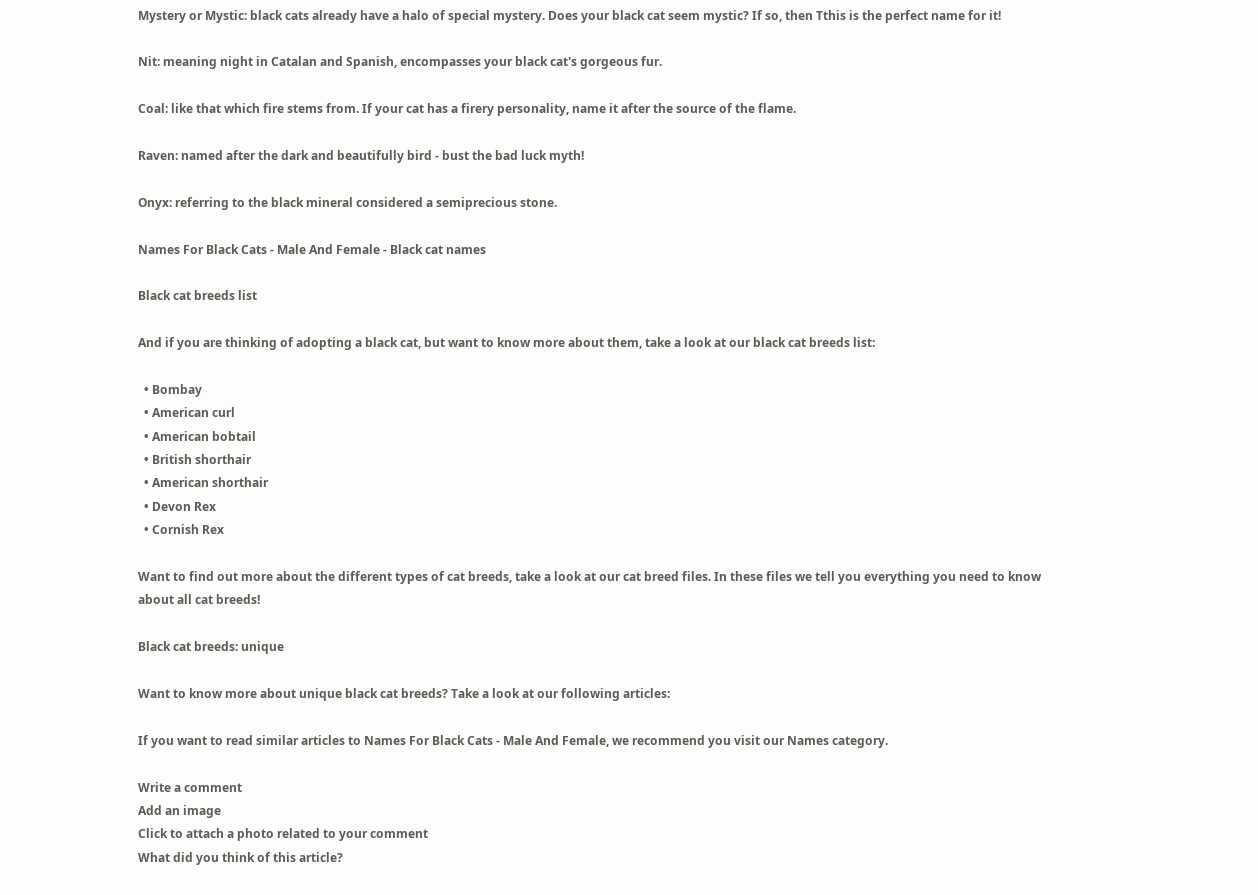Mystery or Mystic: black cats already have a halo of special mystery. Does your black cat seem mystic? If so, then Tthis is the perfect name for it!

Nit: meaning night in Catalan and Spanish, encompasses your black cat's gorgeous fur.

Coal: like that which fire stems from. If your cat has a firery personality, name it after the source of the flame.

Raven: named after the dark and beautifully bird - bust the bad luck myth!

Onyx: referring to the black mineral considered a semiprecious stone.

Names For Black Cats - Male And Female - Black cat names

Black cat breeds list

And if you are thinking of adopting a black cat, but want to know more about them, take a look at our black cat breeds list:

  • Bombay
  • American curl
  • American bobtail
  • British shorthair
  • American shorthair
  • Devon Rex
  • Cornish Rex

Want to find out more about the different types of cat breeds, take a look at our cat breed files. In these files we tell you everything you need to know about all cat breeds!

Black cat breeds: unique

Want to know more about unique black cat breeds? Take a look at our following articles:

If you want to read similar articles to Names For Black Cats - Male And Female, we recommend you visit our Names category.

Write a comment
Add an image
Click to attach a photo related to your comment
What did you think of this article?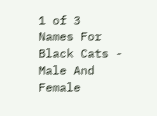1 of 3
Names For Black Cats - Male And Female